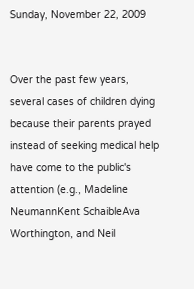Sunday, November 22, 2009


Over the past few years, several cases of children dying because their parents prayed instead of seeking medical help have come to the public's attention (e.g., Madeline NeumannKent SchaibleAva Worthington, and Neil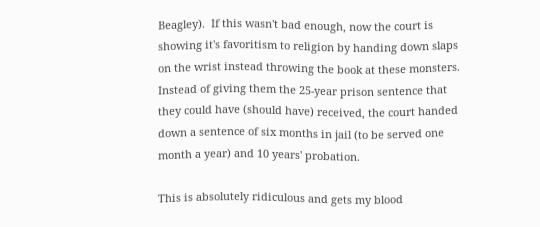Beagley).  If this wasn't bad enough, now the court is showing it's favoritism to religion by handing down slaps on the wrist instead throwing the book at these monsters.  Instead of giving them the 25-year prison sentence that they could have (should have) received, the court handed down a sentence of six months in jail (to be served one month a year) and 10 years' probation.

This is absolutely ridiculous and gets my blood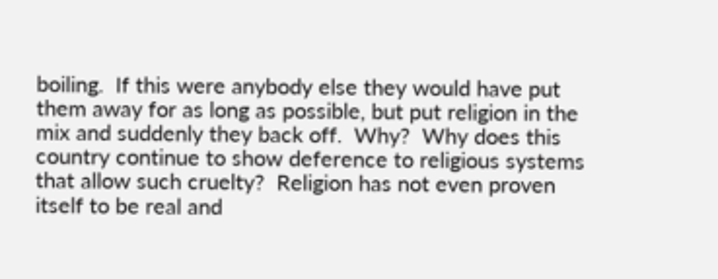boiling.  If this were anybody else they would have put them away for as long as possible, but put religion in the mix and suddenly they back off.  Why?  Why does this country continue to show deference to religious systems that allow such cruelty?  Religion has not even proven itself to be real and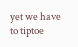yet we have to tiptoe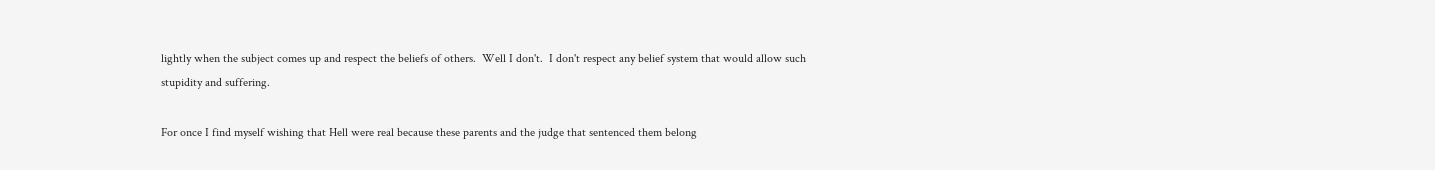lightly when the subject comes up and respect the beliefs of others.  Well I don't.  I don't respect any belief system that would allow such stupidity and suffering.

For once I find myself wishing that Hell were real because these parents and the judge that sentenced them belong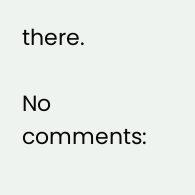there.

No comments: